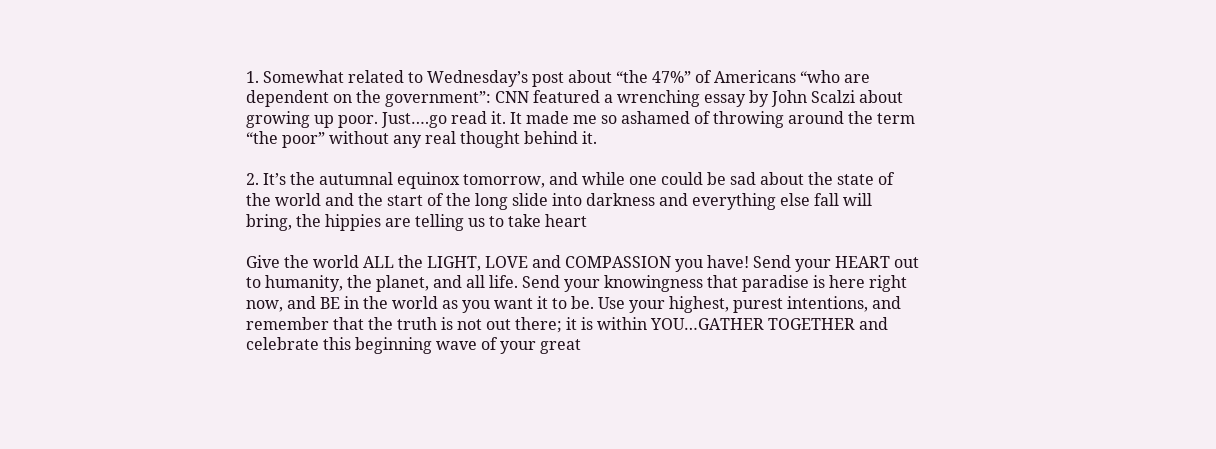1. Somewhat related to Wednesday’s post about “the 47%” of Americans “who are dependent on the government”: CNN featured a wrenching essay by John Scalzi about growing up poor. Just….go read it. It made me so ashamed of throwing around the term “the poor” without any real thought behind it.

2. It’s the autumnal equinox tomorrow, and while one could be sad about the state of the world and the start of the long slide into darkness and everything else fall will bring, the hippies are telling us to take heart

Give the world ALL the LIGHT, LOVE and COMPASSION you have! Send your HEART out to humanity, the planet, and all life. Send your knowingness that paradise is here right now, and BE in the world as you want it to be. Use your highest, purest intentions, and remember that the truth is not out there; it is within YOU…GATHER TOGETHER and celebrate this beginning wave of your great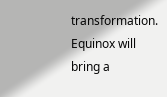transformation. Equinox will bring a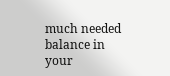much needed balance in your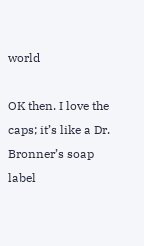world

OK then. I love the caps; it’s like a Dr. Bronner’s soap label